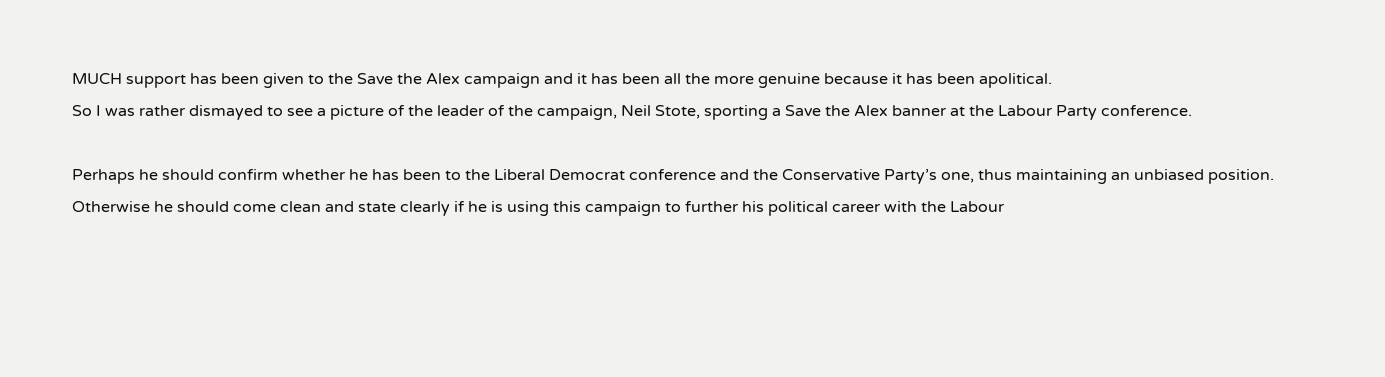MUCH support has been given to the Save the Alex campaign and it has been all the more genuine because it has been apolitical.
So I was rather dismayed to see a picture of the leader of the campaign, Neil Stote, sporting a Save the Alex banner at the Labour Party conference.

Perhaps he should confirm whether he has been to the Liberal Democrat conference and the Conservative Party’s one, thus maintaining an unbiased position.
Otherwise he should come clean and state clearly if he is using this campaign to further his political career with the Labour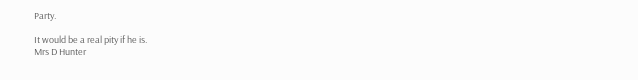Party.

It would be a real pity if he is.
Mrs D Hunter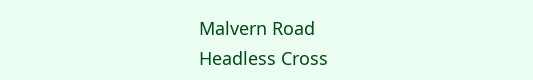Malvern Road
Headless Cross